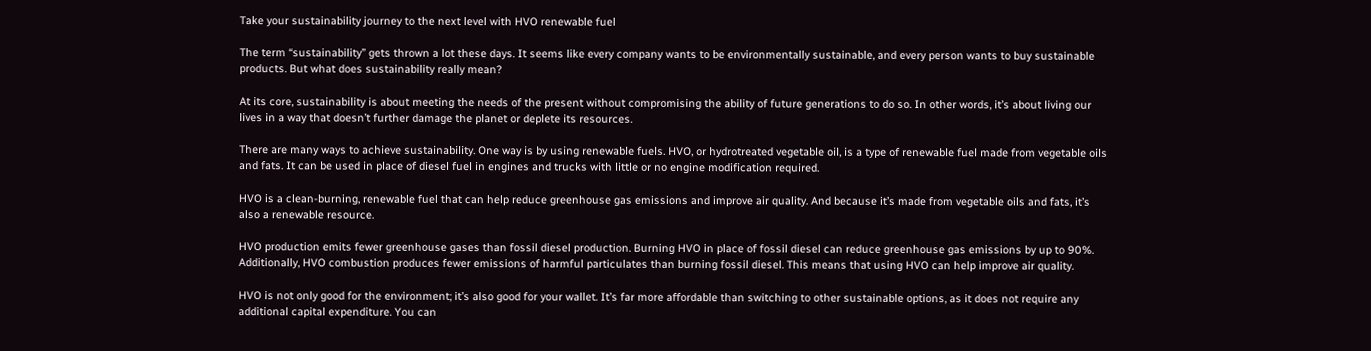Take your sustainability journey to the next level with HVO renewable fuel

The term “sustainability” gets thrown a lot these days. It seems like every company wants to be environmentally sustainable, and every person wants to buy sustainable products. But what does sustainability really mean?

At its core, sustainability is about meeting the needs of the present without compromising the ability of future generations to do so. In other words, it’s about living our lives in a way that doesn’t further damage the planet or deplete its resources.

There are many ways to achieve sustainability. One way is by using renewable fuels. HVO, or hydrotreated vegetable oil, is a type of renewable fuel made from vegetable oils and fats. It can be used in place of diesel fuel in engines and trucks with little or no engine modification required.

HVO is a clean-burning, renewable fuel that can help reduce greenhouse gas emissions and improve air quality. And because it’s made from vegetable oils and fats, it’s also a renewable resource.

HVO production emits fewer greenhouse gases than fossil diesel production. Burning HVO in place of fossil diesel can reduce greenhouse gas emissions by up to 90%. Additionally, HVO combustion produces fewer emissions of harmful particulates than burning fossil diesel. This means that using HVO can help improve air quality.

HVO is not only good for the environment; it’s also good for your wallet. It’s far more affordable than switching to other sustainable options, as it does not require any additional capital expenditure. You can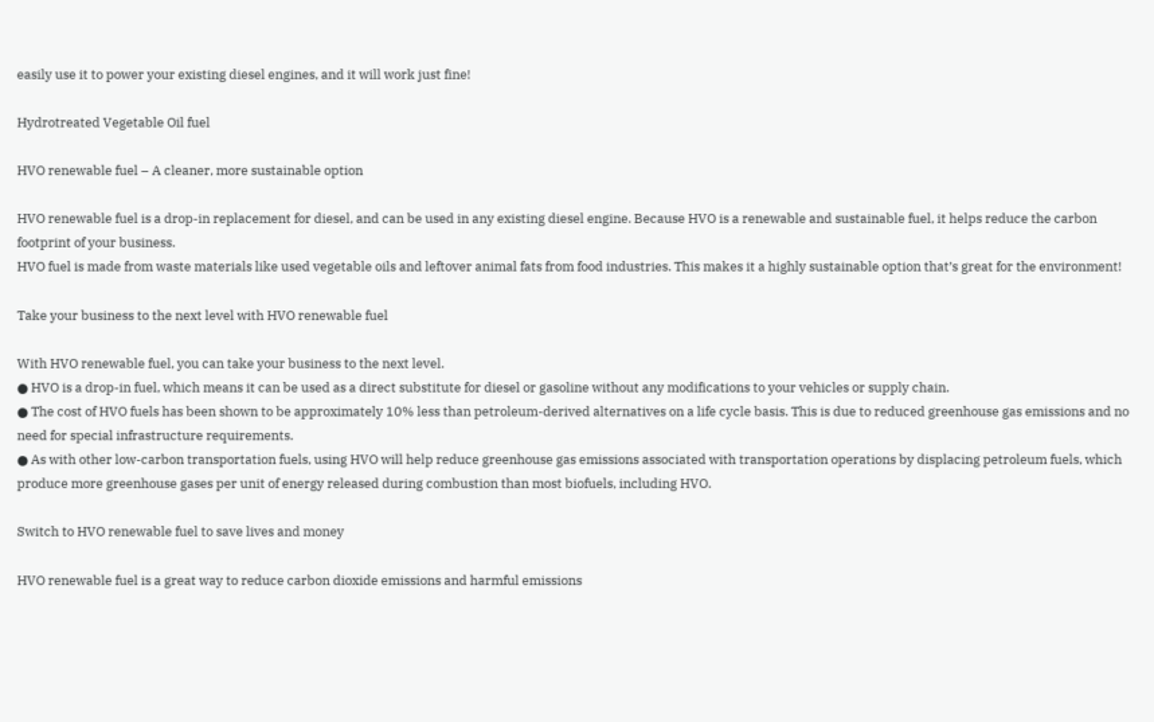easily use it to power your existing diesel engines, and it will work just fine!

Hydrotreated Vegetable Oil fuel

HVO renewable fuel – A cleaner, more sustainable option

HVO renewable fuel is a drop-in replacement for diesel, and can be used in any existing diesel engine. Because HVO is a renewable and sustainable fuel, it helps reduce the carbon footprint of your business.
HVO fuel is made from waste materials like used vegetable oils and leftover animal fats from food industries. This makes it a highly sustainable option that’s great for the environment!

Take your business to the next level with HVO renewable fuel

With HVO renewable fuel, you can take your business to the next level.
● HVO is a drop-in fuel, which means it can be used as a direct substitute for diesel or gasoline without any modifications to your vehicles or supply chain.
● The cost of HVO fuels has been shown to be approximately 10% less than petroleum-derived alternatives on a life cycle basis. This is due to reduced greenhouse gas emissions and no need for special infrastructure requirements.
● As with other low-carbon transportation fuels, using HVO will help reduce greenhouse gas emissions associated with transportation operations by displacing petroleum fuels, which produce more greenhouse gases per unit of energy released during combustion than most biofuels, including HVO.

Switch to HVO renewable fuel to save lives and money

HVO renewable fuel is a great way to reduce carbon dioxide emissions and harmful emissions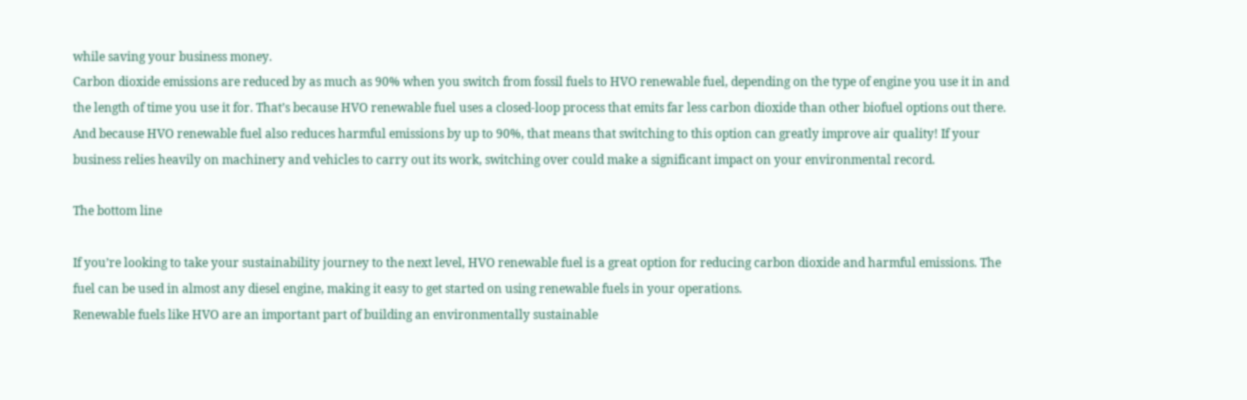while saving your business money.
Carbon dioxide emissions are reduced by as much as 90% when you switch from fossil fuels to HVO renewable fuel, depending on the type of engine you use it in and the length of time you use it for. That’s because HVO renewable fuel uses a closed-loop process that emits far less carbon dioxide than other biofuel options out there.
And because HVO renewable fuel also reduces harmful emissions by up to 90%, that means that switching to this option can greatly improve air quality! If your business relies heavily on machinery and vehicles to carry out its work, switching over could make a significant impact on your environmental record.

The bottom line

If you’re looking to take your sustainability journey to the next level, HVO renewable fuel is a great option for reducing carbon dioxide and harmful emissions. The fuel can be used in almost any diesel engine, making it easy to get started on using renewable fuels in your operations.
Renewable fuels like HVO are an important part of building an environmentally sustainable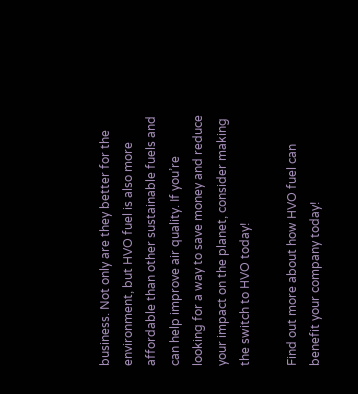business. Not only are they better for the environment, but HVO fuel is also more affordable than other sustainable fuels and can help improve air quality. If you’re looking for a way to save money and reduce your impact on the planet, consider making the switch to HVO today!

Find out more about how HVO fuel can benefit your company today!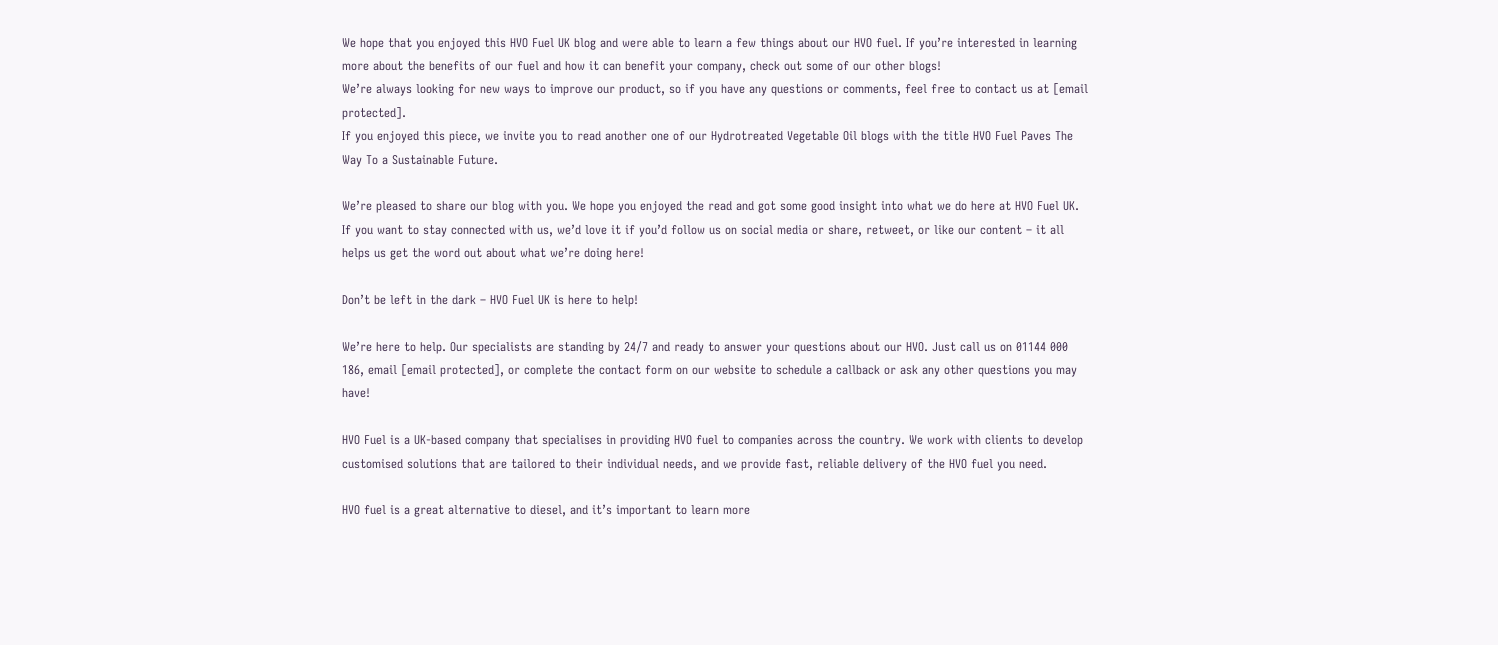We hope that you enjoyed this HVO Fuel UK blog and were able to learn a few things about our HVO fuel. If you’re interested in learning more about the benefits of our fuel and how it can benefit your company, check out some of our other blogs!
We’re always looking for new ways to improve our product, so if you have any questions or comments, feel free to contact us at [email protected].
If you enjoyed this piece, we invite you to read another one of our Hydrotreated Vegetable Oil blogs with the title HVO Fuel Paves The Way To a Sustainable Future.

We’re pleased to share our blog with you. We hope you enjoyed the read and got some good insight into what we do here at HVO Fuel UK. If you want to stay connected with us, we’d love it if you’d follow us on social media or share, retweet, or like our content – it all helps us get the word out about what we’re doing here!

Don’t be left in the dark – HVO Fuel UK is here to help!

We’re here to help. Our specialists are standing by 24/7 and ready to answer your questions about our HVO. Just call us on 01144 000 186, email [email protected], or complete the contact form on our website to schedule a callback or ask any other questions you may have!

HVO Fuel is a UK-based company that specialises in providing HVO fuel to companies across the country. We work with clients to develop customised solutions that are tailored to their individual needs, and we provide fast, reliable delivery of the HVO fuel you need.

HVO fuel is a great alternative to diesel, and it’s important to learn more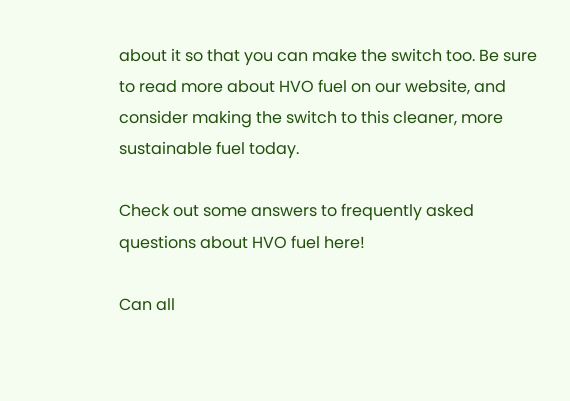about it so that you can make the switch too. Be sure to read more about HVO fuel on our website, and consider making the switch to this cleaner, more sustainable fuel today.

Check out some answers to frequently asked questions about HVO fuel here!

Can all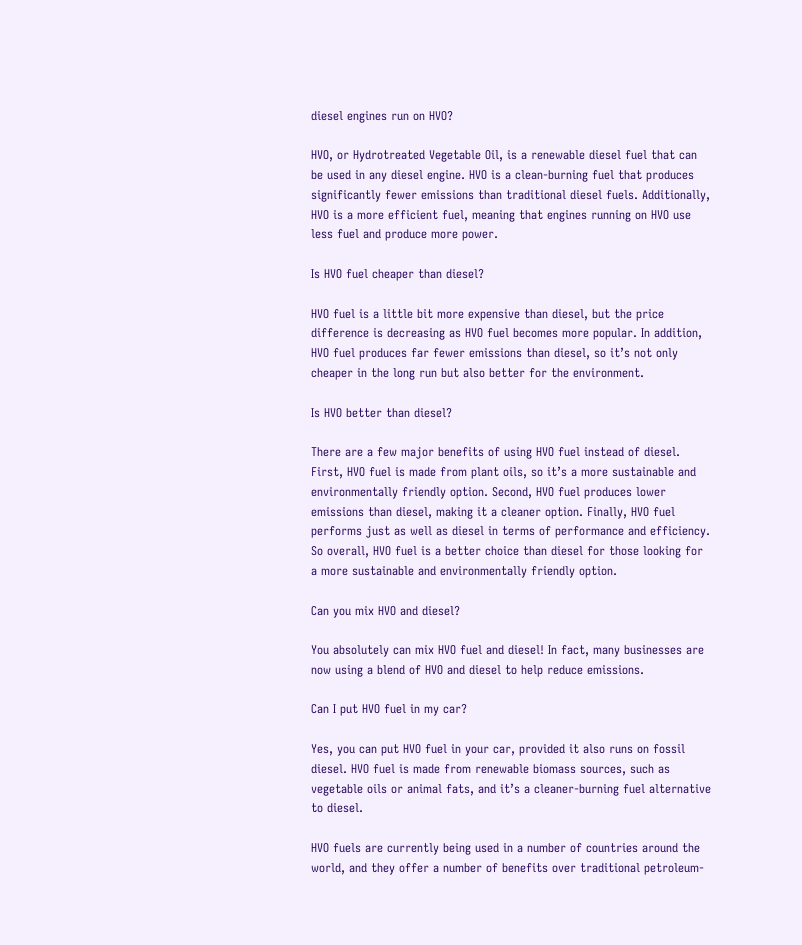diesel engines run on HVO?

HVO, or Hydrotreated Vegetable Oil, is a renewable diesel fuel that can be used in any diesel engine. HVO is a clean-burning fuel that produces significantly fewer emissions than traditional diesel fuels. Additionally, HVO is a more efficient fuel, meaning that engines running on HVO use less fuel and produce more power.

Is HVO fuel cheaper than diesel?

HVO fuel is a little bit more expensive than diesel, but the price difference is decreasing as HVO fuel becomes more popular. In addition, HVO fuel produces far fewer emissions than diesel, so it’s not only cheaper in the long run but also better for the environment.

Is HVO better than diesel?

There are a few major benefits of using HVO fuel instead of diesel. First, HVO fuel is made from plant oils, so it’s a more sustainable and environmentally friendly option. Second, HVO fuel produces lower emissions than diesel, making it a cleaner option. Finally, HVO fuel performs just as well as diesel in terms of performance and efficiency. So overall, HVO fuel is a better choice than diesel for those looking for a more sustainable and environmentally friendly option.

Can you mix HVO and diesel?

You absolutely can mix HVO fuel and diesel! In fact, many businesses are now using a blend of HVO and diesel to help reduce emissions.

Can I put HVO fuel in my car?

Yes, you can put HVO fuel in your car, provided it also runs on fossil diesel. HVO fuel is made from renewable biomass sources, such as vegetable oils or animal fats, and it’s a cleaner-burning fuel alternative to diesel.

HVO fuels are currently being used in a number of countries around the world, and they offer a number of benefits over traditional petroleum-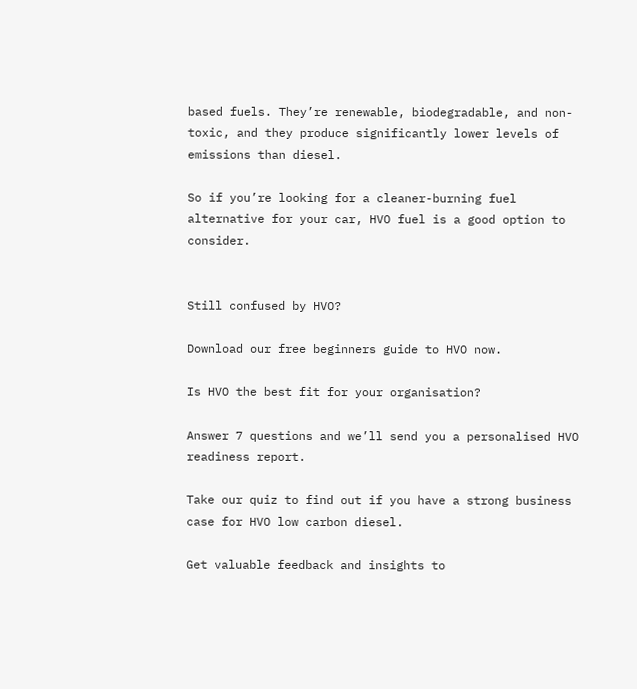based fuels. They’re renewable, biodegradable, and non-toxic, and they produce significantly lower levels of emissions than diesel.

So if you’re looking for a cleaner-burning fuel alternative for your car, HVO fuel is a good option to consider.


Still confused by HVO?

Download our free beginners guide to HVO now.

Is HVO the best fit for your organisation?

Answer 7 questions and we’ll send you a personalised HVO readiness report.

Take our quiz to find out if you have a strong business case for HVO low carbon diesel.

Get valuable feedback and insights to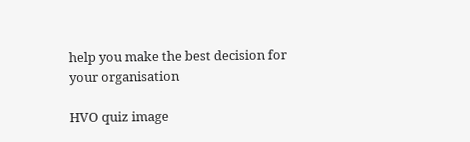help you make the best decision for your organisation

HVO quiz image